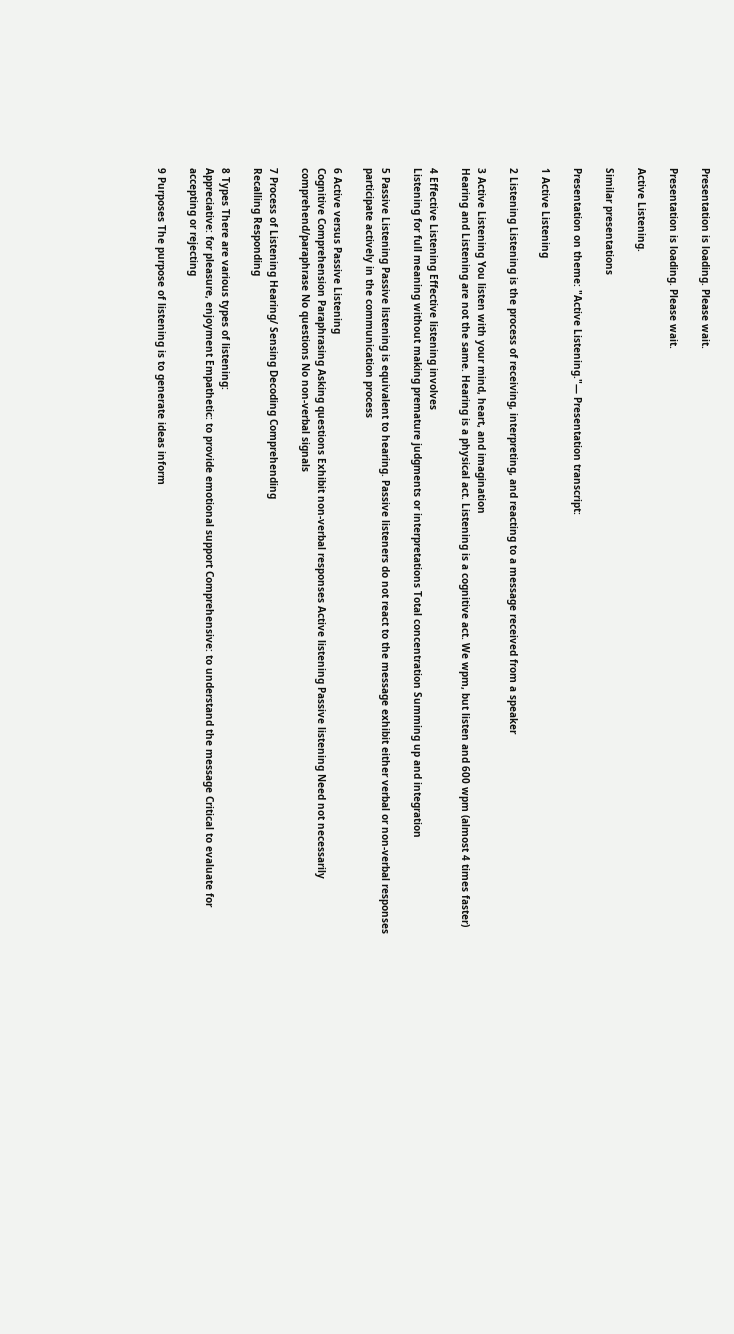Presentation is loading. Please wait.

Presentation is loading. Please wait.

Active Listening.

Similar presentations

Presentation on theme: "Active Listening."— Presentation transcript:

1 Active Listening

2 Listening Listening is the process of receiving, interpreting, and reacting to a message received from a speaker

3 Active Listening You listen with your mind, heart, and imagination
Hearing and Listening are not the same. Hearing is a physical act. Listening is a cognitive act. We wpm, but listen and 600 wpm (almost 4 times faster)

4 Effective Listening Effective listening involves
Listening for full meaning without making premature judgments or interpretations Total concentration Summing up and integration

5 Passive Listening Passive listening is equivalent to hearing. Passive listeners do not react to the message exhibit either verbal or non-verbal responses participate actively in the communication process

6 Active versus Passive Listening
Cognitive Comprehension Paraphrasing Asking questions Exhibit non-verbal responses Active listening Passive listening Need not necessarily comprehend/paraphrase No questions No non-verbal signals

7 Process of Listening Hearing/ Sensing Decoding Comprehending
Recalling Responding

8 Types There are various types of listening:
Appreciative: for pleasure, enjoyment Empathetic: to provide emotional support Comprehensive: to understand the message Critical to evaluate for accepting or rejecting

9 Purposes The purpose of listening is to generate ideas inform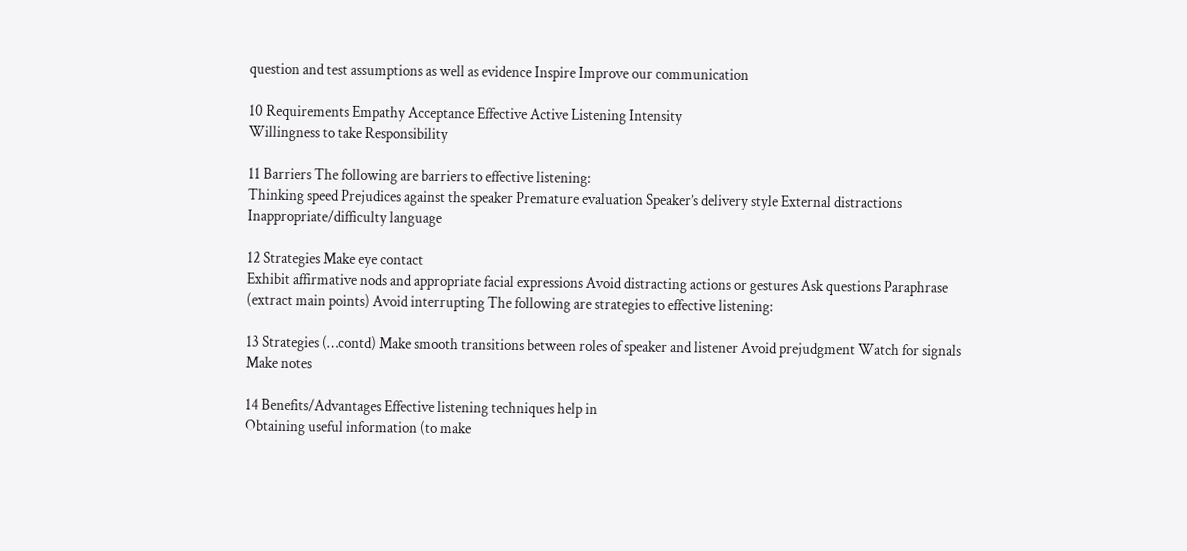question and test assumptions as well as evidence Inspire Improve our communication

10 Requirements Empathy Acceptance Effective Active Listening Intensity
Willingness to take Responsibility

11 Barriers The following are barriers to effective listening:
Thinking speed Prejudices against the speaker Premature evaluation Speaker’s delivery style External distractions Inappropriate/difficulty language

12 Strategies Make eye contact
Exhibit affirmative nods and appropriate facial expressions Avoid distracting actions or gestures Ask questions Paraphrase (extract main points) Avoid interrupting The following are strategies to effective listening:

13 Strategies (…contd) Make smooth transitions between roles of speaker and listener Avoid prejudgment Watch for signals Make notes

14 Benefits/Advantages Effective listening techniques help in
Obtaining useful information (to make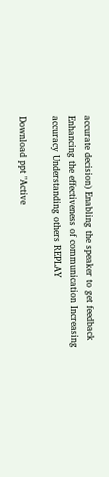accurate decision) Enabling the speaker to get feedback Enhancing the effectiveness of communication Increasing accuracy Understanding others REPLAY

Download ppt "Active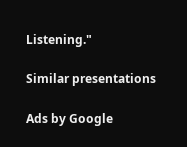Listening."

Similar presentations

Ads by Google